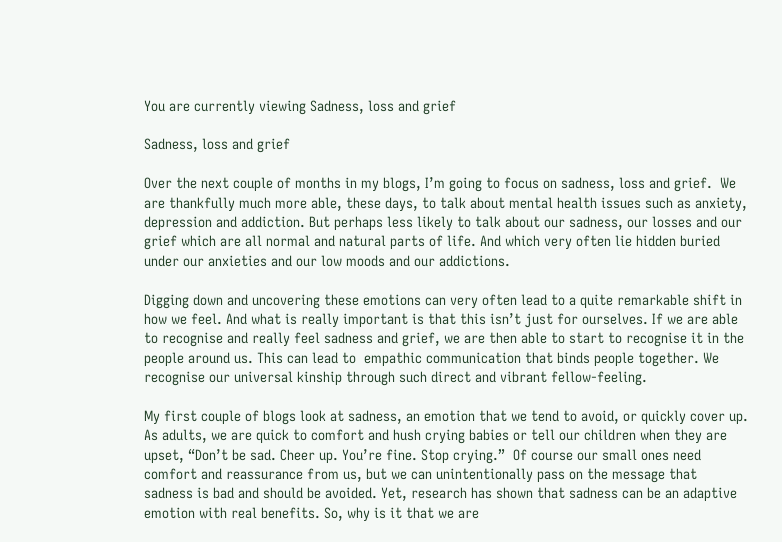You are currently viewing Sadness, loss and grief

Sadness, loss and grief

Over the next couple of months in my blogs, I’m going to focus on sadness, loss and grief.  We are thankfully much more able, these days, to talk about mental health issues such as anxiety, depression and addiction. But perhaps less likely to talk about our sadness, our losses and our grief which are all normal and natural parts of life. And which very often lie hidden buried under our anxieties and our low moods and our addictions.

Digging down and uncovering these emotions can very often lead to a quite remarkable shift in how we feel. And what is really important is that this isn’t just for ourselves. If we are able to recognise and really feel sadness and grief, we are then able to start to recognise it in the people around us. This can lead to  empathic communication that binds people together. We recognise our universal kinship through such direct and vibrant fellow-feeling.

My first couple of blogs look at sadness, an emotion that we tend to avoid, or quickly cover up. As adults, we are quick to comfort and hush crying babies or tell our children when they are upset, “Don’t be sad. Cheer up. You’re fine. Stop crying.”  Of course our small ones need comfort and reassurance from us, but we can unintentionally pass on the message that sadness is bad and should be avoided. Yet, research has shown that sadness can be an adaptive emotion with real benefits. So, why is it that we are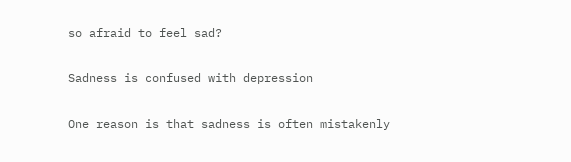so afraid to feel sad?

Sadness is confused with depression

One reason is that sadness is often mistakenly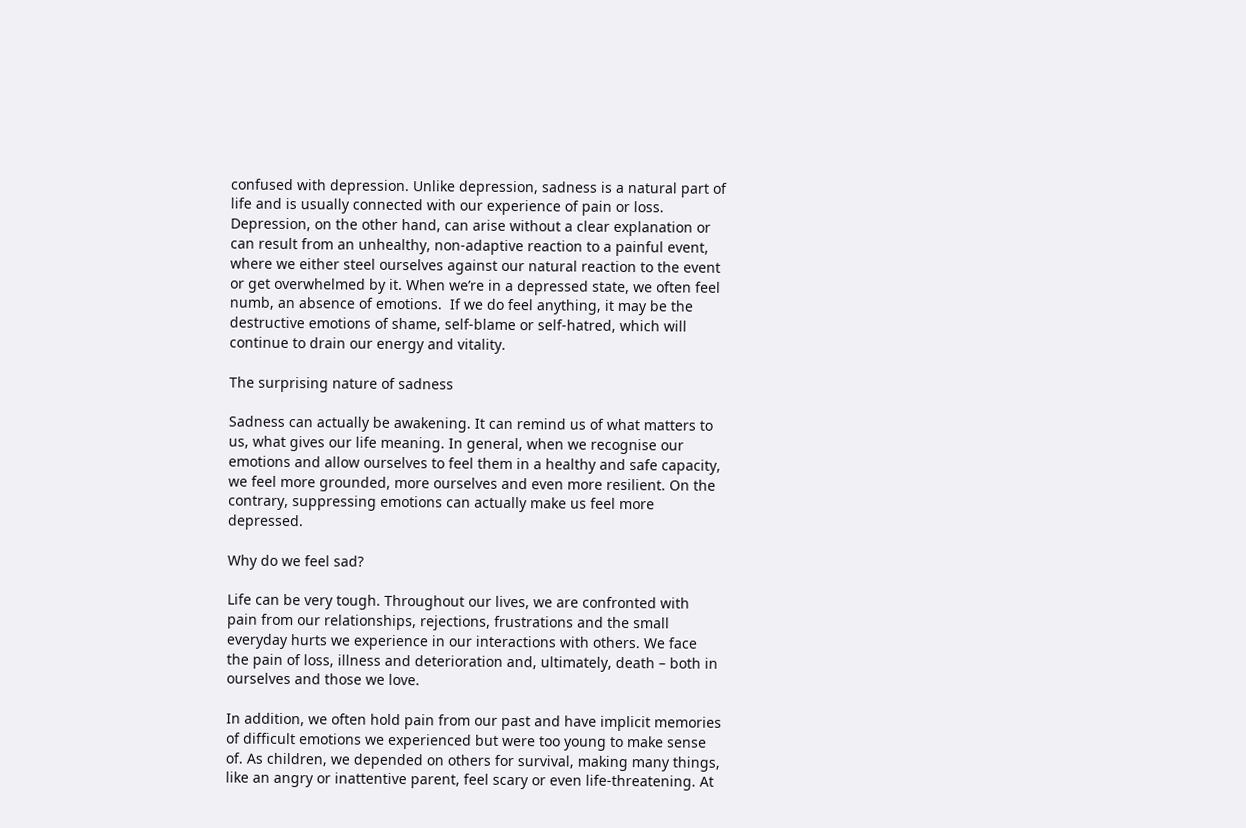confused with depression. Unlike depression, sadness is a natural part of life and is usually connected with our experience of pain or loss. Depression, on the other hand, can arise without a clear explanation or can result from an unhealthy, non-adaptive reaction to a painful event, where we either steel ourselves against our natural reaction to the event or get overwhelmed by it. When we’re in a depressed state, we often feel numb, an absence of emotions.  If we do feel anything, it may be the destructive emotions of shame, self-blame or self-hatred, which will continue to drain our energy and vitality.

The surprising nature of sadness

Sadness can actually be awakening. It can remind us of what matters to us, what gives our life meaning. In general, when we recognise our emotions and allow ourselves to feel them in a healthy and safe capacity, we feel more grounded, more ourselves and even more resilient. On the contrary, suppressing emotions can actually make us feel more depressed.

Why do we feel sad?

Life can be very tough. Throughout our lives, we are confronted with pain from our relationships, rejections, frustrations and the small everyday hurts we experience in our interactions with others. We face the pain of loss, illness and deterioration and, ultimately, death – both in ourselves and those we love.

In addition, we often hold pain from our past and have implicit memories of difficult emotions we experienced but were too young to make sense of. As children, we depended on others for survival, making many things, like an angry or inattentive parent, feel scary or even life-threatening. At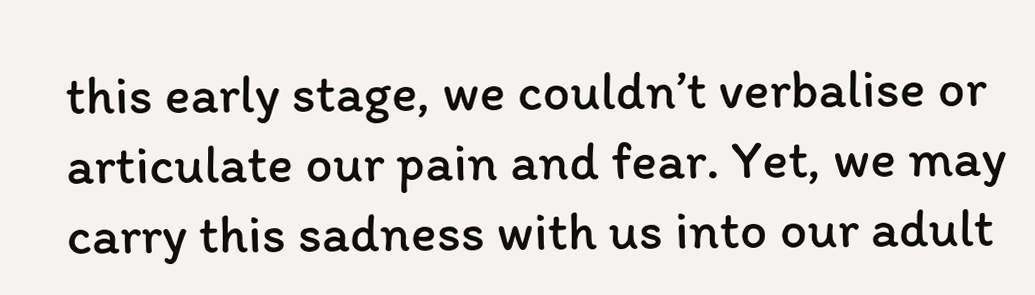this early stage, we couldn’t verbalise or articulate our pain and fear. Yet, we may carry this sadness with us into our adult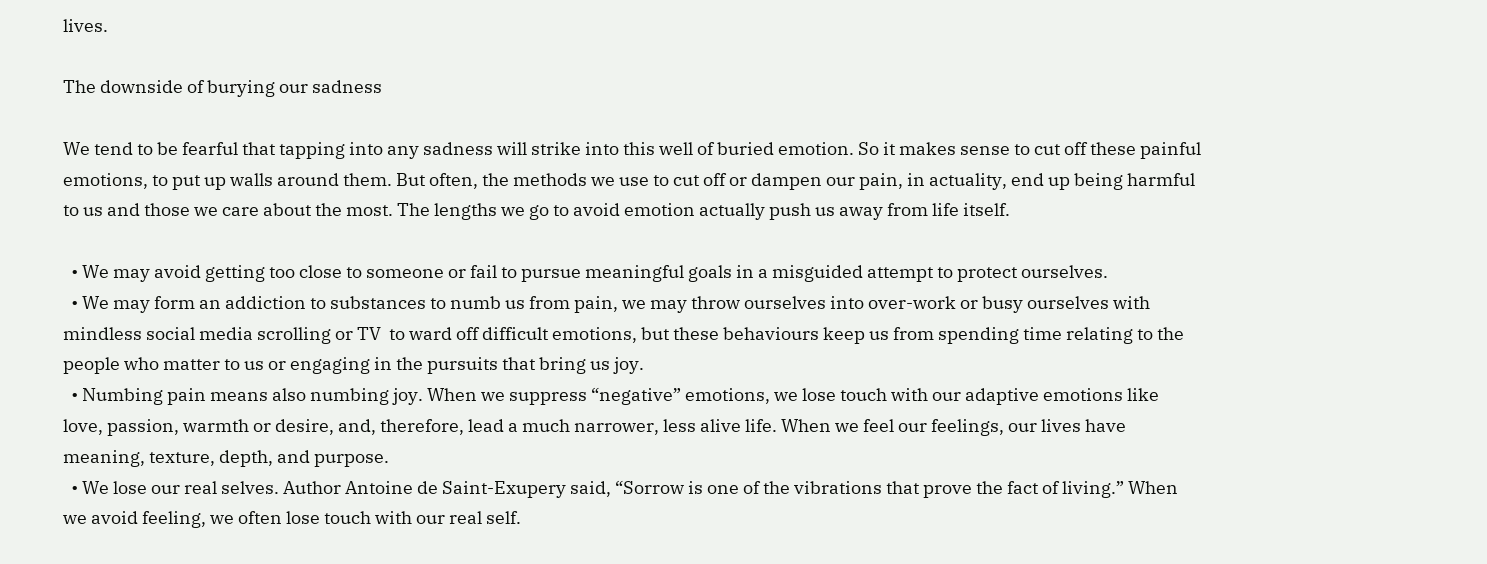lives.

The downside of burying our sadness

We tend to be fearful that tapping into any sadness will strike into this well of buried emotion. So it makes sense to cut off these painful emotions, to put up walls around them. But often, the methods we use to cut off or dampen our pain, in actuality, end up being harmful to us and those we care about the most. The lengths we go to avoid emotion actually push us away from life itself.

  • We may avoid getting too close to someone or fail to pursue meaningful goals in a misguided attempt to protect ourselves.
  • We may form an addiction to substances to numb us from pain, we may throw ourselves into over-work or busy ourselves with mindless social media scrolling or TV  to ward off difficult emotions, but these behaviours keep us from spending time relating to the people who matter to us or engaging in the pursuits that bring us joy.
  • Numbing pain means also numbing joy. When we suppress “negative” emotions, we lose touch with our adaptive emotions like love, passion, warmth or desire, and, therefore, lead a much narrower, less alive life. When we feel our feelings, our lives have meaning, texture, depth, and purpose.
  • We lose our real selves. Author Antoine de Saint-Exupery said, “Sorrow is one of the vibrations that prove the fact of living.” When we avoid feeling, we often lose touch with our real self.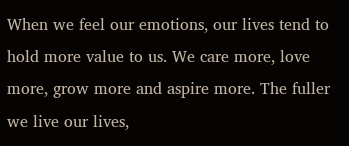When we feel our emotions, our lives tend to hold more value to us. We care more, love more, grow more and aspire more. The fuller we live our lives,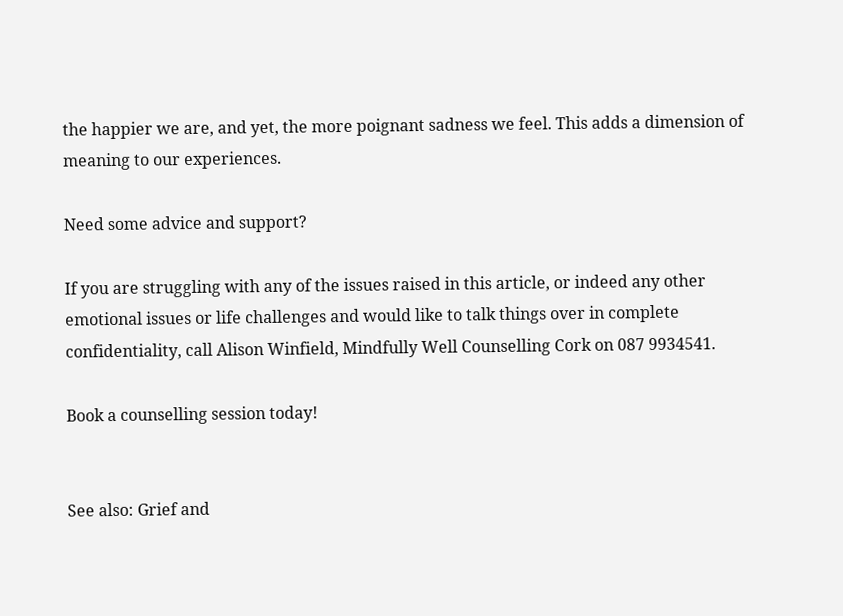the happier we are, and yet, the more poignant sadness we feel. This adds a dimension of meaning to our experiences.

Need some advice and support?

If you are struggling with any of the issues raised in this article, or indeed any other emotional issues or life challenges and would like to talk things over in complete confidentiality, call Alison Winfield, Mindfully Well Counselling Cork on 087 9934541.

Book a counselling session today!


See also: Grief and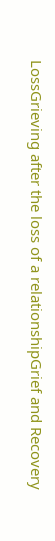LossGrieving after the loss of a relationshipGrief and Recovery